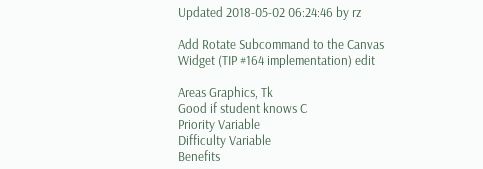Updated 2018-05-02 06:24:46 by rz

Add Rotate Subcommand to the Canvas Widget (TIP #164 implementation) edit

Areas Graphics, Tk
Good if student knows C
Priority Variable
Difficulty Variable
Benefits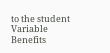to the student Variable
Benefits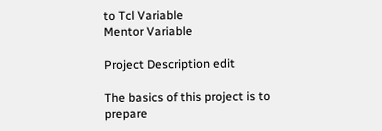to Tcl Variable
Mentor Variable

Project Description edit

The basics of this project is to prepare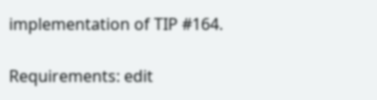implementation of TIP #164.

Requirements: edit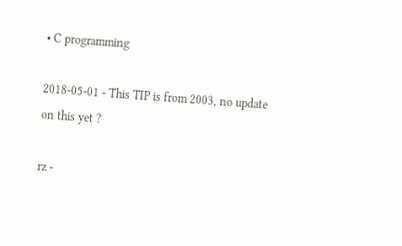• C programming

2018-05-01 - This TIP is from 2003, no update on this yet ?

rz -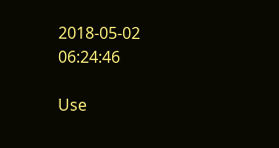2018-05-02 06:24:46

Use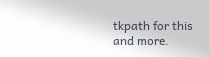tkpath for this and more.